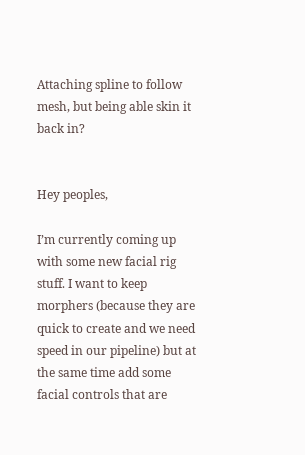Attaching spline to follow mesh, but being able skin it back in?


Hey peoples,

I’m currently coming up with some new facial rig stuff. I want to keep morphers (because they are quick to create and we need speed in our pipeline) but at the same time add some facial controls that are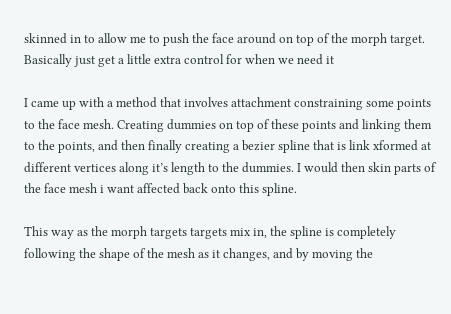skinned in to allow me to push the face around on top of the morph target. Basically just get a little extra control for when we need it

I came up with a method that involves attachment constraining some points to the face mesh. Creating dummies on top of these points and linking them to the points, and then finally creating a bezier spline that is link xformed at different vertices along it’s length to the dummies. I would then skin parts of the face mesh i want affected back onto this spline.

This way as the morph targets targets mix in, the spline is completely following the shape of the mesh as it changes, and by moving the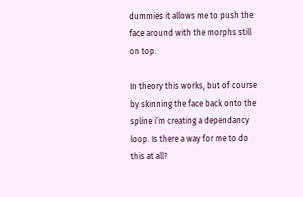dummies it allows me to push the face around with the morphs still on top.

In theory this works, but of course by skinning the face back onto the spline i’m creating a dependancy loop. Is there a way for me to do this at all?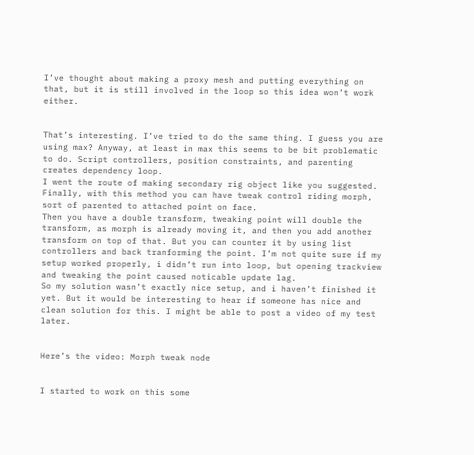I’ve thought about making a proxy mesh and putting everything on that, but it is still involved in the loop so this idea won’t work either.


That’s interesting. I’ve tried to do the same thing. I guess you are using max? Anyway, at least in max this seems to be bit problematic to do. Script controllers, position constraints, and parenting creates dependency loop.
I went the route of making secondary rig object like you suggested. Finally, with this method you can have tweak control riding morph, sort of parented to attached point on face.
Then you have a double transform, tweaking point will double the transform, as morph is already moving it, and then you add another transform on top of that. But you can counter it by using list controllers and back tranforming the point. I’m not quite sure if my setup worked properly, i didn’t run into loop, but opening trackview and tweaking the point caused noticable update lag.
So my solution wasn’t exactly nice setup, and i haven’t finished it yet. But it would be interesting to hear if someone has nice and clean solution for this. I might be able to post a video of my test later.


Here’s the video: Morph tweak node


I started to work on this some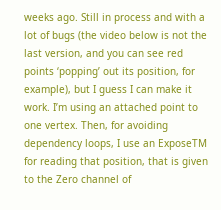weeks ago. Still in process and with a lot of bugs (the video below is not the last version, and you can see red points ‘popping’ out its position, for example), but I guess I can make it work. I’m using an attached point to one vertex. Then, for avoiding dependency loops, I use an ExposeTM for reading that position, that is given to the Zero channel of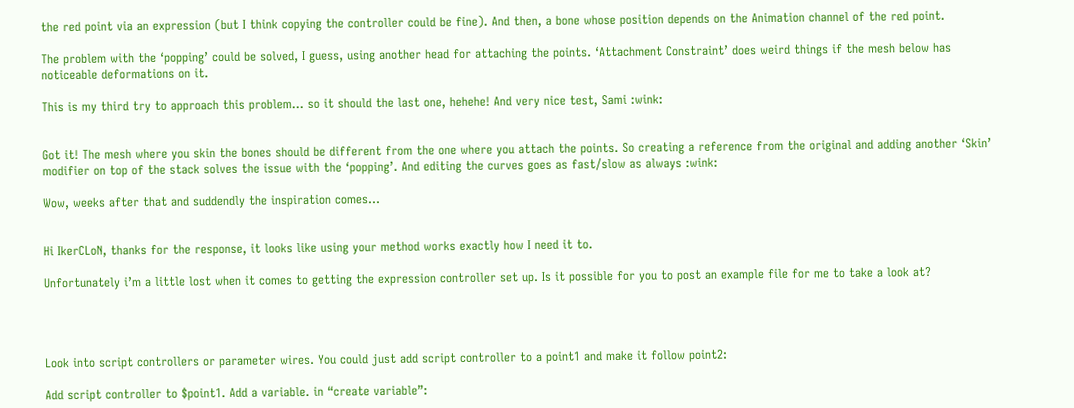the red point via an expression (but I think copying the controller could be fine). And then, a bone whose position depends on the Animation channel of the red point.

The problem with the ‘popping’ could be solved, I guess, using another head for attaching the points. ‘Attachment Constraint’ does weird things if the mesh below has noticeable deformations on it.

This is my third try to approach this problem… so it should the last one, hehehe! And very nice test, Sami :wink:


Got it! The mesh where you skin the bones should be different from the one where you attach the points. So creating a reference from the original and adding another ‘Skin’ modifier on top of the stack solves the issue with the ‘popping’. And editing the curves goes as fast/slow as always :wink:

Wow, weeks after that and suddendly the inspiration comes…


Hi IkerCLoN, thanks for the response, it looks like using your method works exactly how I need it to.

Unfortunately i’m a little lost when it comes to getting the expression controller set up. Is it possible for you to post an example file for me to take a look at?




Look into script controllers or parameter wires. You could just add script controller to a point1 and make it follow point2:

Add script controller to $point1. Add a variable. in “create variable”: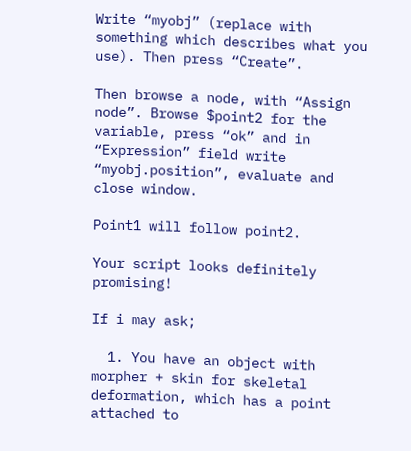Write “myobj” (replace with something which describes what you use). Then press “Create”.

Then browse a node, with “Assign node”. Browse $point2 for the variable, press “ok” and in “Expression” field write “myobj.position”, evaluate and close window.

Point1 will follow point2.

Your script looks definitely promising!

If i may ask;

  1. You have an object with morpher + skin for skeletal deformation, which has a point attached to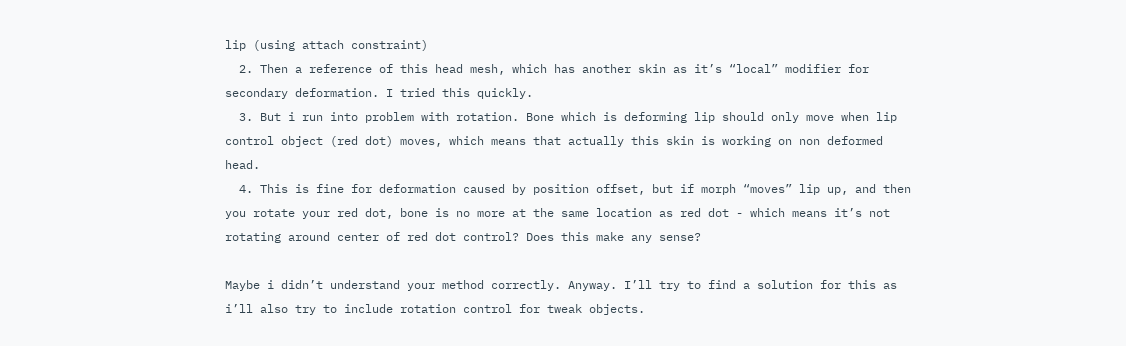lip (using attach constraint)
  2. Then a reference of this head mesh, which has another skin as it’s “local” modifier for secondary deformation. I tried this quickly.
  3. But i run into problem with rotation. Bone which is deforming lip should only move when lip control object (red dot) moves, which means that actually this skin is working on non deformed head.
  4. This is fine for deformation caused by position offset, but if morph “moves” lip up, and then you rotate your red dot, bone is no more at the same location as red dot - which means it’s not rotating around center of red dot control? Does this make any sense?

Maybe i didn’t understand your method correctly. Anyway. I’ll try to find a solution for this as i’ll also try to include rotation control for tweak objects.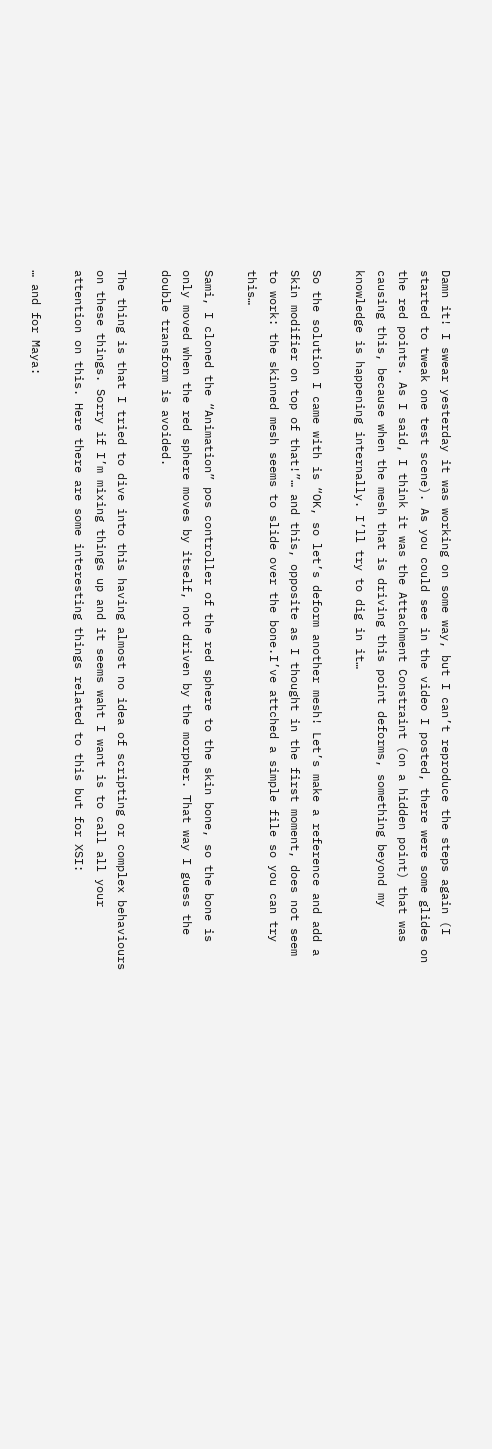Damn it! I swear yesterday it was working on some way, but I can’t reproduce the steps again (I started to tweak one test scene). As you could see in the video I posted, there were some glides on the red points. As I said, I think it was the Attachment Constraint (on a hidden point) that was causing this, because when the mesh that is driving this point deforms, something beyond my knowledge is happening internally. I’ll try to dig in it…

So the solution I came with is “OK, so let’s deform another mesh! Let’s make a reference and add a Skin modifier on top of that!”… and this, opposite as I thought in the first moment, does not seem to work: the skinned mesh seems to slide over the bone.I’ve attched a simple file so you can try this…

Sami, I cloned the “Animation” pos controller of the red sphere to the skin bone, so the bone is only moved when the red sphere moves by itself, not driven by the morpher. That way I guess the double transform is avoided.

The thing is that I tried to dive into this having almost no idea of scripting or complex behaviours on these things. Sorry if I’m mixing things up and it seems waht I want is to call all your attention on this. Here there are some interesting things related to this but for XSI:

… and for Maya: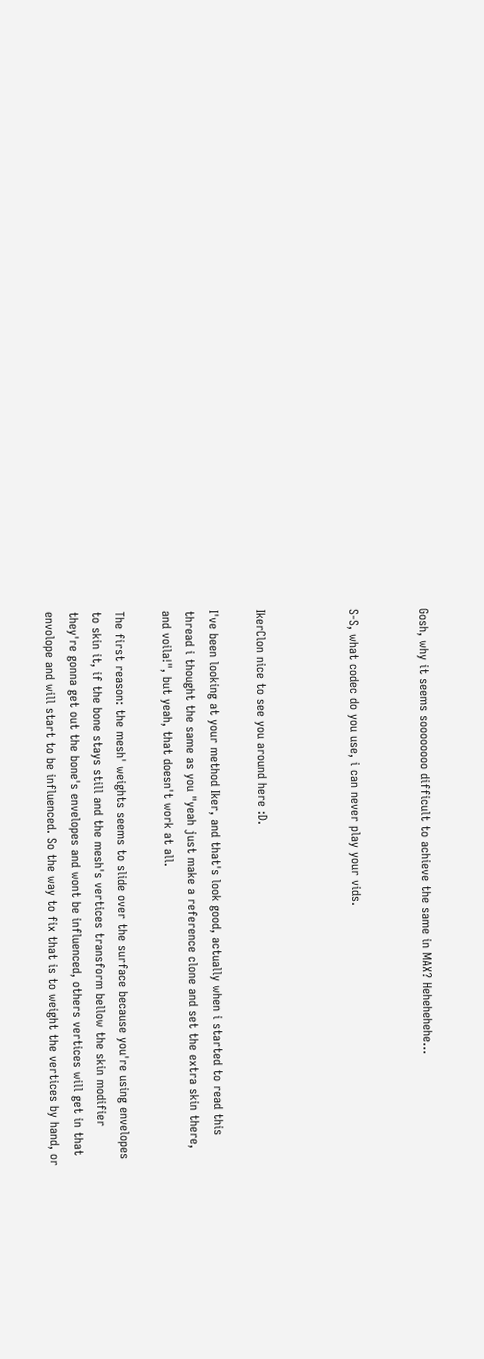Gosh, why it seems soooooooo difficult to achieve the same in MAX? Hehehehehe…


S-S, what codec do you use, i can never play your vids.



IkerClon nice to see you around here :D.

I've been looking at your method Iker, and that's look good, actually when i started to read this thread i thought the same as you "yeah just make a reference clone and set the extra skin there, and voila!", but yeah, that doesn't work at all.

The first reason: the mesh' weights seems to slide over the surface because you're using envelopes to skin it, if the bone stays still and the mesh's vertices transform bellow the skin modifier they're gonna get out the bone's envelopes and wont be influenced, others vertices will get in that envolope and will start to be influenced. So the way to fix that is to weight the vertices by hand, or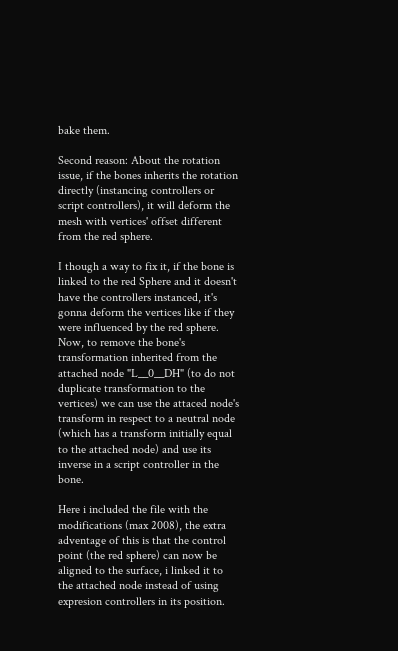bake them.

Second reason: About the rotation issue, if the bones inherits the rotation directly (instancing controllers or script controllers), it will deform the mesh with vertices' offset different from the red sphere.

I though a way to fix it, if the bone is linked to the red Sphere and it doesn't have the controllers instanced, it's gonna deform the vertices like if they were influenced by the red sphere. Now, to remove the bone's transformation inherited from the attached node "L__0__DH" (to do not duplicate transformation to the vertices) we can use the attaced node's transform in respect to a neutral node (which has a transform initially equal to the attached node) and use its inverse in a script controller in the bone.

Here i included the file with the modifications (max 2008), the extra adventage of this is that the control point (the red sphere) can now be aligned to the surface, i linked it to the attached node instead of using expresion controllers in its position.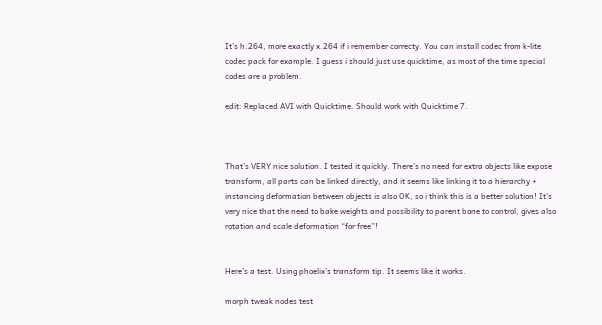It’s h.264, more exactly x.264 if i remember correcty. You can install codec from k-lite codec pack for example. I guess i should just use quicktime, as most of the time special codes are a problem.

edit: Replaced AVI with Quicktime. Should work with Quicktime 7.



That’s VERY nice solution. I tested it quickly. There’s no need for extra objects like expose transform, all parts can be linked directly, and it seems like linking it to a hierarchy + instancing deformation between objects is also OK, so i think this is a better solution! It’s very nice that the need to bake weights and possibility to parent bone to control, gives also rotation and scale deformation “for free”!


Here’s a test. Using phoelix’s transform tip. It seems like it works.

morph tweak nodes test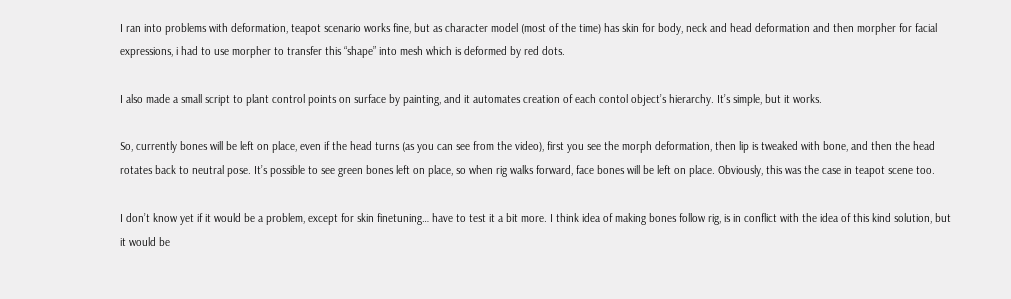I ran into problems with deformation, teapot scenario works fine, but as character model (most of the time) has skin for body, neck and head deformation and then morpher for facial expressions, i had to use morpher to transfer this “shape” into mesh which is deformed by red dots.

I also made a small script to plant control points on surface by painting, and it automates creation of each contol object’s hierarchy. It’s simple, but it works.

So, currently bones will be left on place, even if the head turns (as you can see from the video), first you see the morph deformation, then lip is tweaked with bone, and then the head rotates back to neutral pose. It’s possible to see green bones left on place, so when rig walks forward, face bones will be left on place. Obviously, this was the case in teapot scene too.

I don’t know yet if it would be a problem, except for skin finetuning… have to test it a bit more. I think idea of making bones follow rig, is in conflict with the idea of this kind solution, but it would be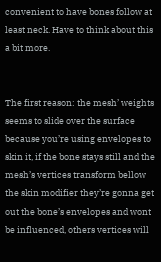convenient to have bones follow at least neck. Have to think about this a bit more.


The first reason: the mesh’ weights seems to slide over the surface because you’re using envelopes to skin it, if the bone stays still and the mesh’s vertices transform bellow the skin modifier they’re gonna get out the bone’s envelopes and wont be influenced, others vertices will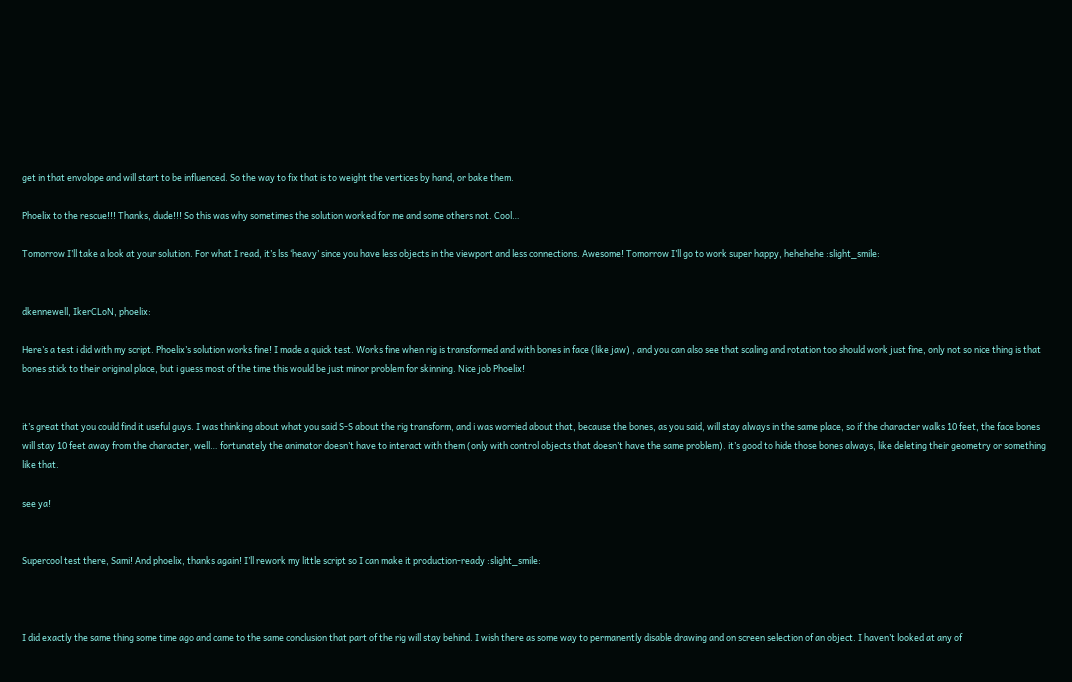get in that envolope and will start to be influenced. So the way to fix that is to weight the vertices by hand, or bake them.

Phoelix to the rescue!!! Thanks, dude!!! So this was why sometimes the solution worked for me and some others not. Cool…

Tomorrow I’ll take a look at your solution. For what I read, it’s lss ‘heavy’ since you have less objects in the viewport and less connections. Awesome! Tomorrow I’ll go to work super happy, hehehehe :slight_smile:


dkennewell, IkerCLoN, phoelix:

Here’s a test i did with my script. Phoelix’s solution works fine! I made a quick test. Works fine when rig is transformed and with bones in face (like jaw) , and you can also see that scaling and rotation too should work just fine, only not so nice thing is that bones stick to their original place, but i guess most of the time this would be just minor problem for skinning. Nice job Phoelix!


it’s great that you could find it useful guys. I was thinking about what you said S-S about the rig transform, and i was worried about that, because the bones, as you said, will stay always in the same place, so if the character walks 10 feet, the face bones will stay 10 feet away from the character, well… fortunately the animator doesn’t have to interact with them (only with control objects that doesn’t have the same problem). it’s good to hide those bones always, like deleting their geometry or something like that.

see ya!


Supercool test there, Sami! And phoelix, thanks again! I’ll rework my little script so I can make it production-ready :slight_smile:



I did exactly the same thing some time ago and came to the same conclusion that part of the rig will stay behind. I wish there as some way to permanently disable drawing and on screen selection of an object. I haven’t looked at any of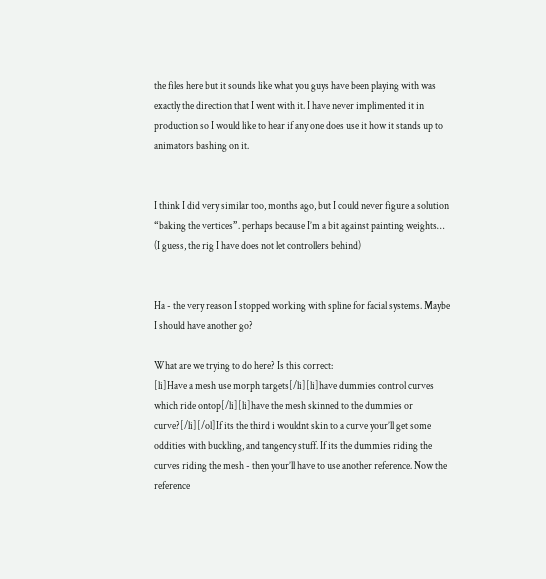the files here but it sounds like what you guys have been playing with was exactly the direction that I went with it. I have never implimented it in production so I would like to hear if any one does use it how it stands up to animators bashing on it.


I think I did very similar too, months ago, but I could never figure a solution “baking the vertices”. perhaps because I’m a bit against painting weights…
(I guess, the rig I have does not let controllers behind)


Ha - the very reason I stopped working with spline for facial systems. Maybe I should have another go?

What are we trying to do here? Is this correct:
[li]Have a mesh use morph targets[/li][li]have dummies control curves which ride ontop[/li][li]have the mesh skinned to the dummies or curve?[/li][/ol]If its the third i wouldnt skin to a curve your’ll get some oddities with buckling, and tangency stuff. If its the dummies riding the curves riding the mesh - then your’ll have to use another reference. Now the reference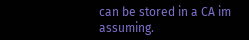can be stored in a CA im assuming.